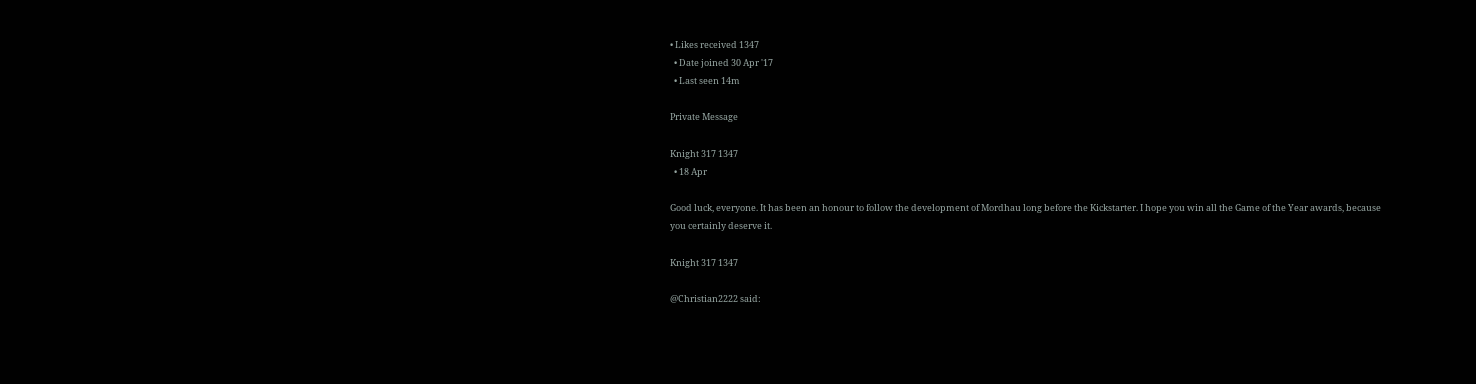• Likes received 1347
  • Date joined 30 Apr '17
  • Last seen 14m

Private Message

Knight 317 1347
  • 18 Apr

Good luck, everyone. It has been an honour to follow the development of Mordhau long before the Kickstarter. I hope you win all the Game of the Year awards, because you certainly deserve it.

Knight 317 1347

@Christian2222 said: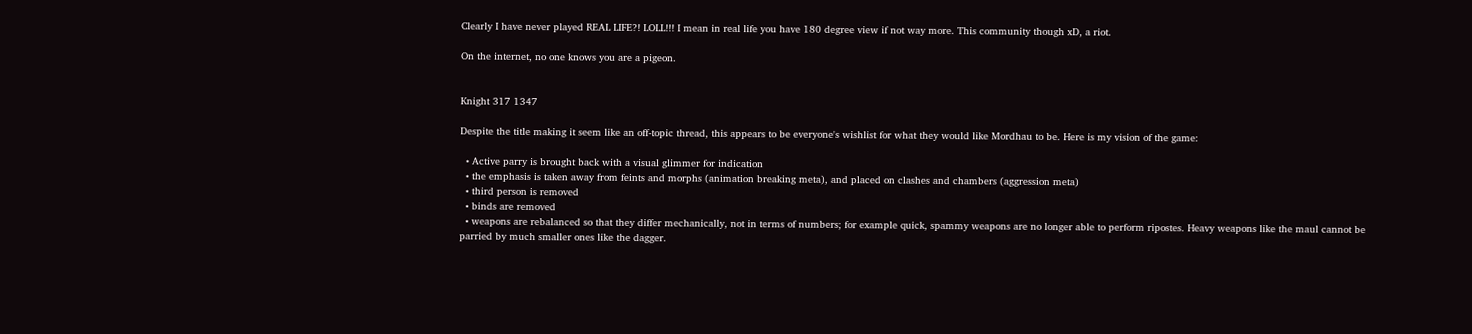Clearly I have never played REAL LIFE?! LOLL!!! I mean in real life you have 180 degree view if not way more. This community though xD, a riot.

On the internet, no one knows you are a pigeon.


Knight 317 1347

Despite the title making it seem like an off-topic thread, this appears to be everyone's wishlist for what they would like Mordhau to be. Here is my vision of the game:

  • Active parry is brought back with a visual glimmer for indication
  • the emphasis is taken away from feints and morphs (animation breaking meta), and placed on clashes and chambers (aggression meta)
  • third person is removed
  • binds are removed
  • weapons are rebalanced so that they differ mechanically, not in terms of numbers; for example quick, spammy weapons are no longer able to perform ripostes. Heavy weapons like the maul cannot be parried by much smaller ones like the dagger.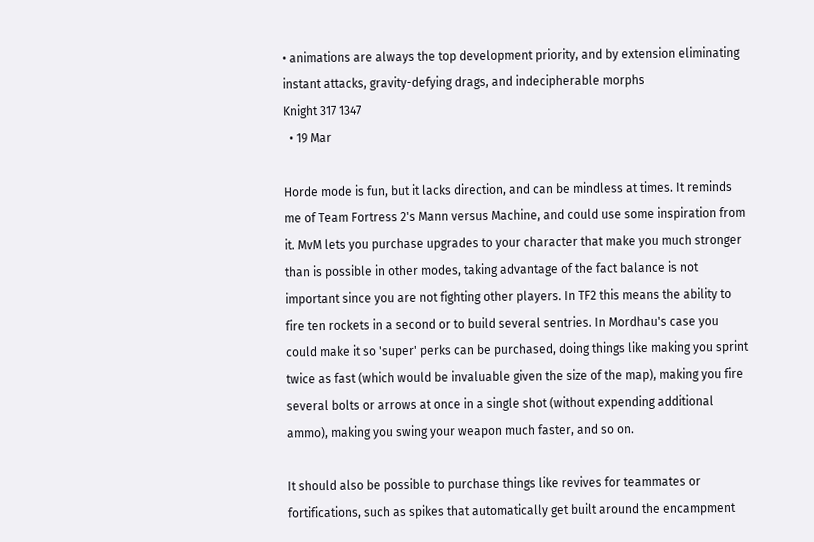• animations are always the top development priority, and by extension eliminating instant attacks, gravity-defying drags, and indecipherable morphs
Knight 317 1347
  • 19 Mar

Horde mode is fun, but it lacks direction, and can be mindless at times. It reminds me of Team Fortress 2's Mann versus Machine, and could use some inspiration from it. MvM lets you purchase upgrades to your character that make you much stronger than is possible in other modes, taking advantage of the fact balance is not important since you are not fighting other players. In TF2 this means the ability to fire ten rockets in a second or to build several sentries. In Mordhau's case you could make it so 'super' perks can be purchased, doing things like making you sprint twice as fast (which would be invaluable given the size of the map), making you fire several bolts or arrows at once in a single shot (without expending additional ammo), making you swing your weapon much faster, and so on.

It should also be possible to purchase things like revives for teammates or fortifications, such as spikes that automatically get built around the encampment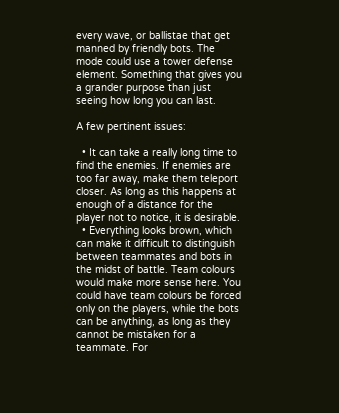every wave, or ballistae that get manned by friendly bots. The mode could use a tower defense element. Something that gives you a grander purpose than just seeing how long you can last.

A few pertinent issues:

  • It can take a really long time to find the enemies. If enemies are too far away, make them teleport closer. As long as this happens at enough of a distance for the player not to notice, it is desirable.
  • Everything looks brown, which can make it difficult to distinguish between teammates and bots in the midst of battle. Team colours would make more sense here. You could have team colours be forced only on the players, while the bots can be anything, as long as they cannot be mistaken for a teammate. For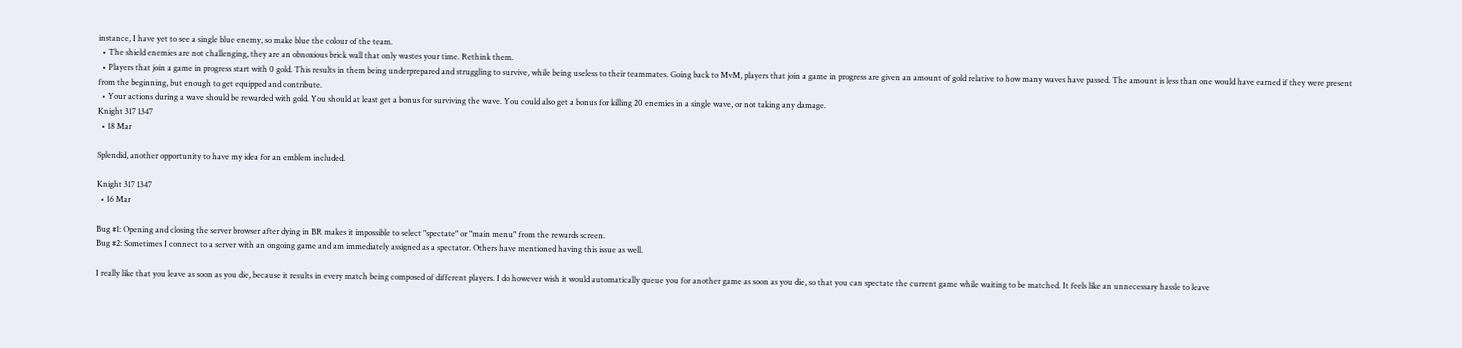instance, I have yet to see a single blue enemy, so make blue the colour of the team.
  • The shield enemies are not challenging, they are an obnoxious brick wall that only wastes your time. Rethink them.
  • Players that join a game in progress start with 0 gold. This results in them being underprepared and struggling to survive, while being useless to their teammates. Going back to MvM, players that join a game in progress are given an amount of gold relative to how many waves have passed. The amount is less than one would have earned if they were present from the beginning, but enough to get equipped and contribute.
  • Your actions during a wave should be rewarded with gold. You should at least get a bonus for surviving the wave. You could also get a bonus for killing 20 enemies in a single wave, or not taking any damage.
Knight 317 1347
  • 18 Mar

Splendid, another opportunity to have my idea for an emblem included.

Knight 317 1347
  • 16 Mar

Bug #1: Opening and closing the server browser after dying in BR makes it impossible to select "spectate" or "main menu" from the rewards screen.
Bug #2: Sometimes I connect to a server with an ongoing game and am immediately assigned as a spectator. Others have mentioned having this issue as well.

I really like that you leave as soon as you die, because it results in every match being composed of different players. I do however wish it would automatically queue you for another game as soon as you die, so that you can spectate the current game while waiting to be matched. It feels like an unnecessary hassle to leave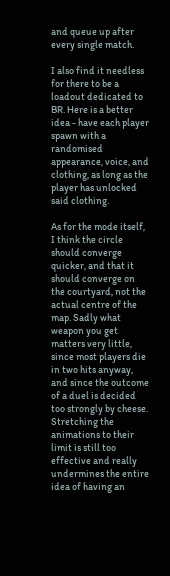and queue up after every single match.

I also find it needless for there to be a loadout dedicated to BR. Here is a better idea - have each player spawn with a randomised appearance, voice, and clothing, as long as the player has unlocked said clothing.

As for the mode itself, I think the circle should converge quicker, and that it should converge on the courtyard, not the actual centre of the map. Sadly what weapon you get matters very little, since most players die in two hits anyway, and since the outcome of a duel is decided too strongly by cheese. Stretching the animations to their limit is still too effective and really undermines the entire idea of having an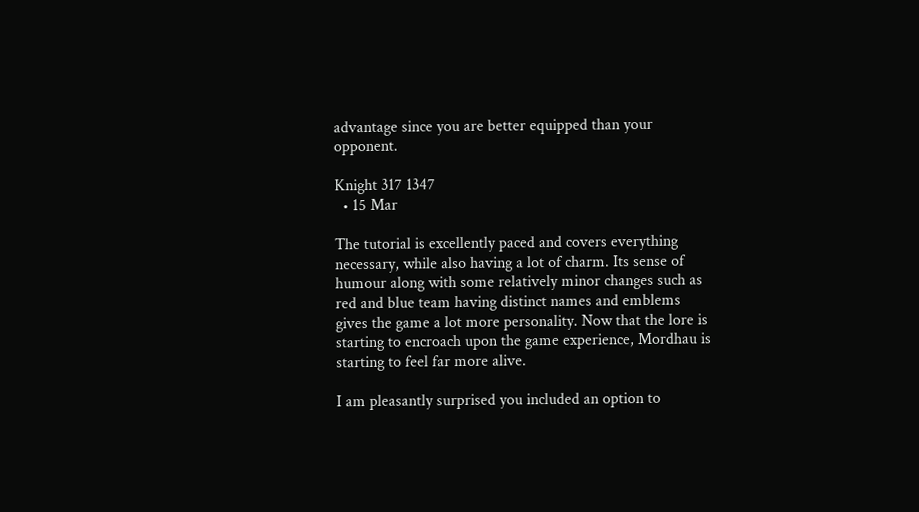advantage since you are better equipped than your opponent.

Knight 317 1347
  • 15 Mar

The tutorial is excellently paced and covers everything necessary, while also having a lot of charm. Its sense of humour along with some relatively minor changes such as red and blue team having distinct names and emblems gives the game a lot more personality. Now that the lore is starting to encroach upon the game experience, Mordhau is starting to feel far more alive.

I am pleasantly surprised you included an option to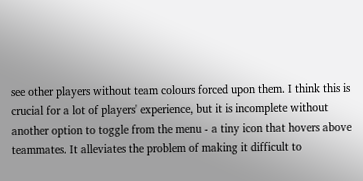see other players without team colours forced upon them. I think this is crucial for a lot of players' experience, but it is incomplete without another option to toggle from the menu - a tiny icon that hovers above teammates. It alleviates the problem of making it difficult to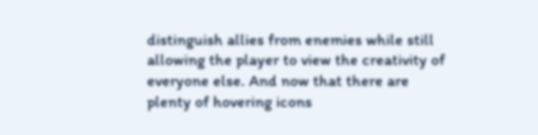distinguish allies from enemies while still allowing the player to view the creativity of everyone else. And now that there are plenty of hovering icons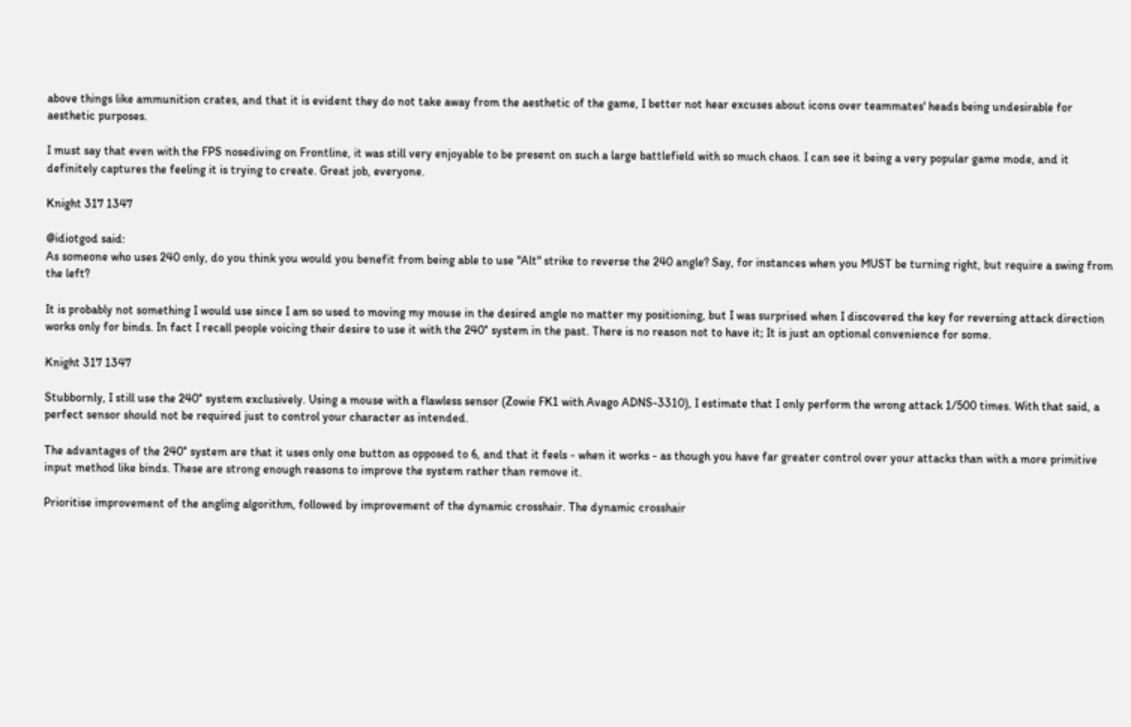above things like ammunition crates, and that it is evident they do not take away from the aesthetic of the game, I better not hear excuses about icons over teammates' heads being undesirable for aesthetic purposes.

I must say that even with the FPS nosediving on Frontline, it was still very enjoyable to be present on such a large battlefield with so much chaos. I can see it being a very popular game mode, and it definitely captures the feeling it is trying to create. Great job, everyone.

Knight 317 1347

@idiotgod said:
As someone who uses 240 only, do you think you would you benefit from being able to use "Alt" strike to reverse the 240 angle? Say, for instances when you MUST be turning right, but require a swing from the left?

It is probably not something I would use since I am so used to moving my mouse in the desired angle no matter my positioning, but I was surprised when I discovered the key for reversing attack direction works only for binds. In fact I recall people voicing their desire to use it with the 240° system in the past. There is no reason not to have it; It is just an optional convenience for some.

Knight 317 1347

Stubbornly, I still use the 240° system exclusively. Using a mouse with a flawless sensor (Zowie FK1 with Avago ADNS-3310), I estimate that I only perform the wrong attack 1/500 times. With that said, a perfect sensor should not be required just to control your character as intended.

The advantages of the 240° system are that it uses only one button as opposed to 6, and that it feels - when it works - as though you have far greater control over your attacks than with a more primitive input method like binds. These are strong enough reasons to improve the system rather than remove it.

Prioritise improvement of the angling algorithm, followed by improvement of the dynamic crosshair. The dynamic crosshair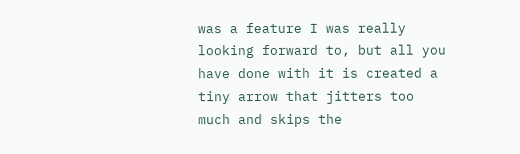was a feature I was really looking forward to, but all you have done with it is created a tiny arrow that jitters too much and skips the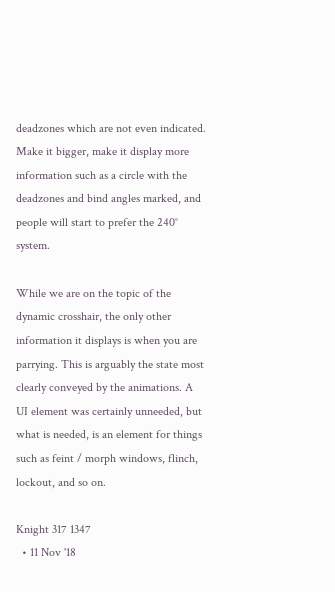deadzones which are not even indicated. Make it bigger, make it display more information such as a circle with the deadzones and bind angles marked, and people will start to prefer the 240° system.

While we are on the topic of the dynamic crosshair, the only other information it displays is when you are parrying. This is arguably the state most clearly conveyed by the animations. A UI element was certainly unneeded, but what is needed, is an element for things such as feint / morph windows, flinch, lockout, and so on.

Knight 317 1347
  • 11 Nov '18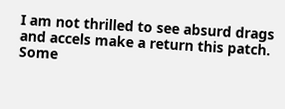I am not thrilled to see absurd drags and accels make a return this patch. Some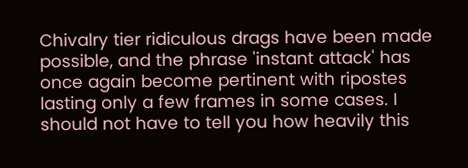Chivalry tier ridiculous drags have been made possible, and the phrase 'instant attack' has once again become pertinent with ripostes lasting only a few frames in some cases. I should not have to tell you how heavily this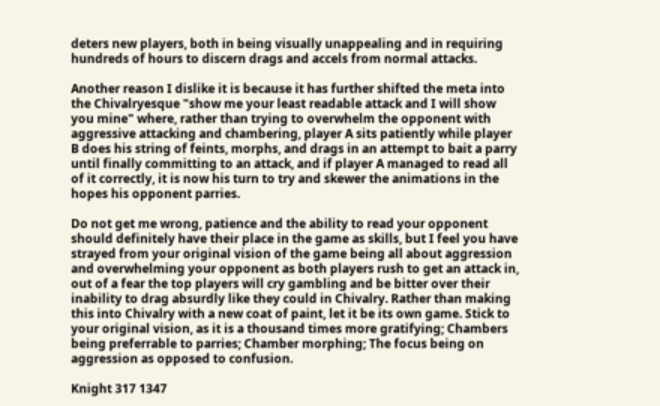deters new players, both in being visually unappealing and in requiring hundreds of hours to discern drags and accels from normal attacks.

Another reason I dislike it is because it has further shifted the meta into the Chivalryesque "show me your least readable attack and I will show you mine" where, rather than trying to overwhelm the opponent with aggressive attacking and chambering, player A sits patiently while player B does his string of feints, morphs, and drags in an attempt to bait a parry until finally committing to an attack, and if player A managed to read all of it correctly, it is now his turn to try and skewer the animations in the hopes his opponent parries.

Do not get me wrong, patience and the ability to read your opponent should definitely have their place in the game as skills, but I feel you have strayed from your original vision of the game being all about aggression and overwhelming your opponent as both players rush to get an attack in, out of a fear the top players will cry gambling and be bitter over their inability to drag absurdly like they could in Chivalry. Rather than making this into Chivalry with a new coat of paint, let it be its own game. Stick to your original vision, as it is a thousand times more gratifying; Chambers being preferrable to parries; Chamber morphing; The focus being on aggression as opposed to confusion.

Knight 317 1347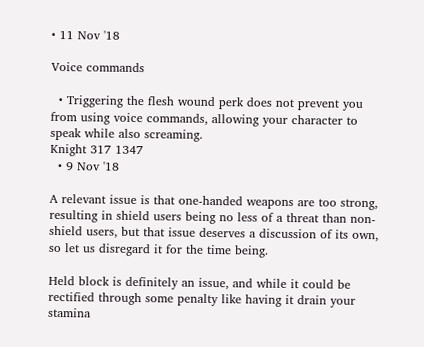• 11 Nov '18

Voice commands

  • Triggering the flesh wound perk does not prevent you from using voice commands, allowing your character to speak while also screaming.
Knight 317 1347
  • 9 Nov '18

A relevant issue is that one-handed weapons are too strong, resulting in shield users being no less of a threat than non-shield users, but that issue deserves a discussion of its own, so let us disregard it for the time being.

Held block is definitely an issue, and while it could be rectified through some penalty like having it drain your stamina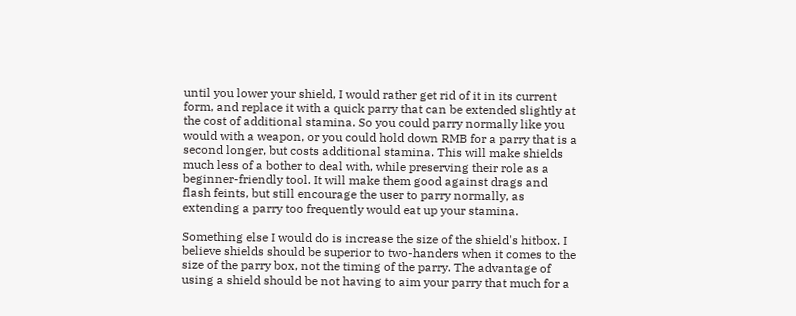until you lower your shield, I would rather get rid of it in its current form, and replace it with a quick parry that can be extended slightly at the cost of additional stamina. So you could parry normally like you would with a weapon, or you could hold down RMB for a parry that is a second longer, but costs additional stamina. This will make shields much less of a bother to deal with, while preserving their role as a beginner-friendly tool. It will make them good against drags and flash feints, but still encourage the user to parry normally, as extending a parry too frequently would eat up your stamina.

Something else I would do is increase the size of the shield's hitbox. I believe shields should be superior to two-handers when it comes to the size of the parry box, not the timing of the parry. The advantage of using a shield should be not having to aim your parry that much for a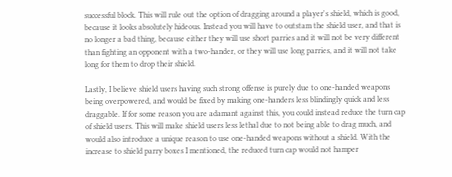successful block. This will rule out the option of dragging around a player's shield, which is good, because it looks absolutely hideous. Instead you will have to outstam the shield user, and that is no longer a bad thing, because either they will use short parries and it will not be very different than fighting an opponent with a two-hander, or they will use long parries, and it will not take long for them to drop their shield.

Lastly, I believe shield users having such strong offense is purely due to one-handed weapons being overpowered, and would be fixed by making one-handers less blindingly quick and less draggable. If for some reason you are adamant against this, you could instead reduce the turn cap of shield users. This will make shield users less lethal due to not being able to drag much, and would also introduce a unique reason to use one-handed weapons without a shield. With the increase to shield parry boxes I mentioned, the reduced turn cap would not hamper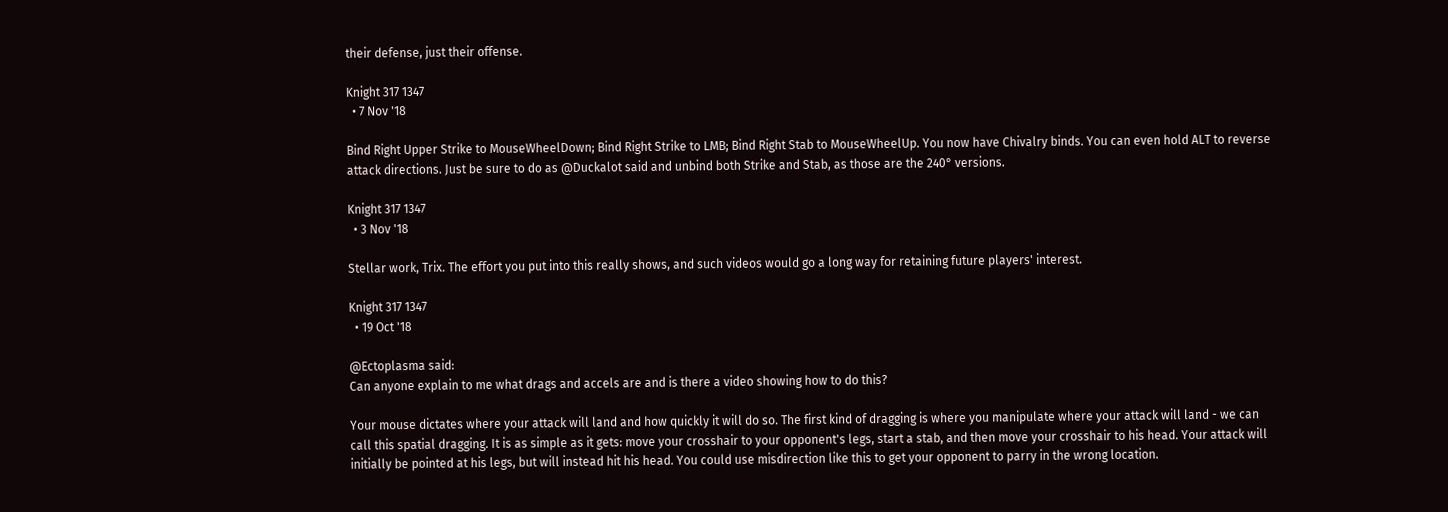their defense, just their offense.

Knight 317 1347
  • 7 Nov '18

Bind Right Upper Strike to MouseWheelDown; Bind Right Strike to LMB; Bind Right Stab to MouseWheelUp. You now have Chivalry binds. You can even hold ALT to reverse attack directions. Just be sure to do as @Duckalot said and unbind both Strike and Stab, as those are the 240° versions.

Knight 317 1347
  • 3 Nov '18

Stellar work, Trix. The effort you put into this really shows, and such videos would go a long way for retaining future players' interest.

Knight 317 1347
  • 19 Oct '18

@Ectoplasma said:
Can anyone explain to me what drags and accels are and is there a video showing how to do this?

Your mouse dictates where your attack will land and how quickly it will do so. The first kind of dragging is where you manipulate where your attack will land - we can call this spatial dragging. It is as simple as it gets: move your crosshair to your opponent's legs, start a stab, and then move your crosshair to his head. Your attack will initially be pointed at his legs, but will instead hit his head. You could use misdirection like this to get your opponent to parry in the wrong location.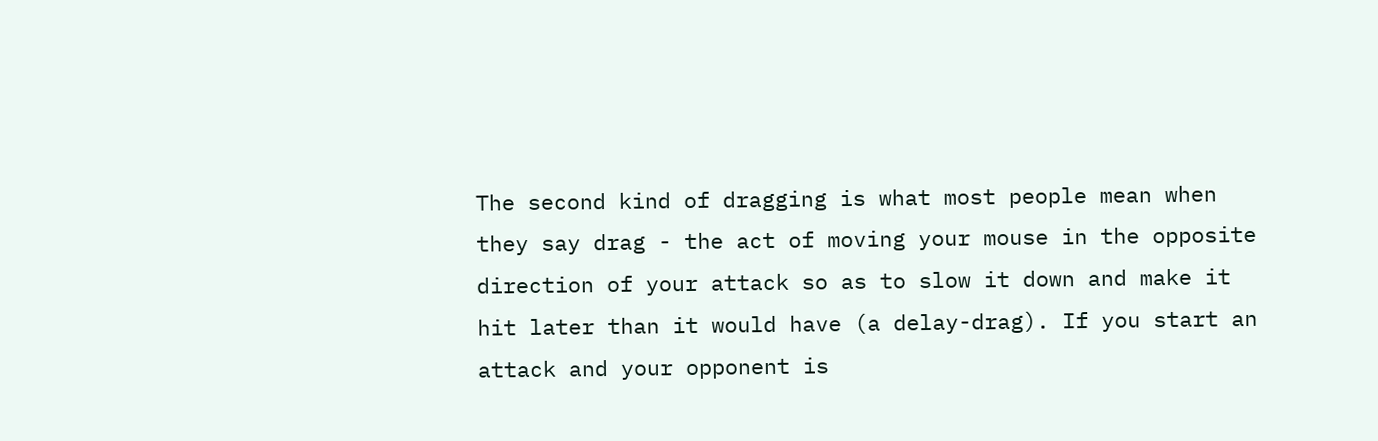The second kind of dragging is what most people mean when they say drag - the act of moving your mouse in the opposite direction of your attack so as to slow it down and make it hit later than it would have (a delay-drag). If you start an attack and your opponent is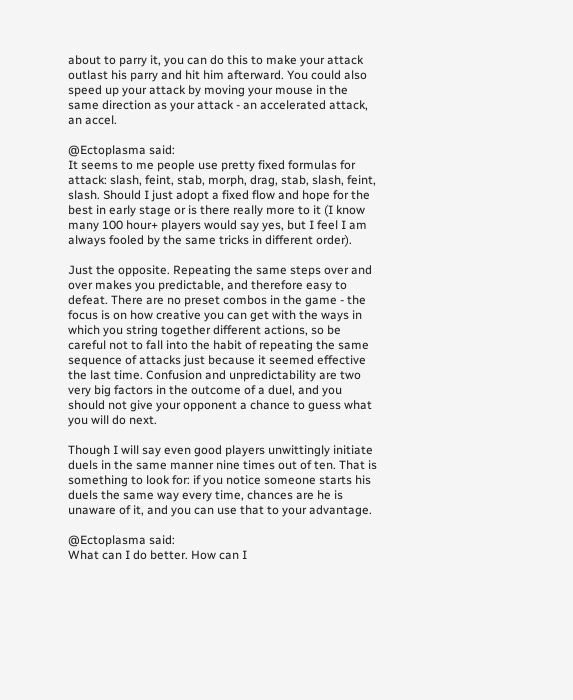about to parry it, you can do this to make your attack outlast his parry and hit him afterward. You could also speed up your attack by moving your mouse in the same direction as your attack - an accelerated attack, an accel.

@Ectoplasma said:
It seems to me people use pretty fixed formulas for attack: slash, feint, stab, morph, drag, stab, slash, feint, slash. Should I just adopt a fixed flow and hope for the best in early stage or is there really more to it (I know many 100 hour+ players would say yes, but I feel I am always fooled by the same tricks in different order).

Just the opposite. Repeating the same steps over and over makes you predictable, and therefore easy to defeat. There are no preset combos in the game - the focus is on how creative you can get with the ways in which you string together different actions, so be careful not to fall into the habit of repeating the same sequence of attacks just because it seemed effective the last time. Confusion and unpredictability are two very big factors in the outcome of a duel, and you should not give your opponent a chance to guess what you will do next.

Though I will say even good players unwittingly initiate duels in the same manner nine times out of ten. That is something to look for: if you notice someone starts his duels the same way every time, chances are he is unaware of it, and you can use that to your advantage.

@Ectoplasma said:
What can I do better. How can I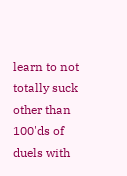learn to not totally suck other than 100'ds of duels with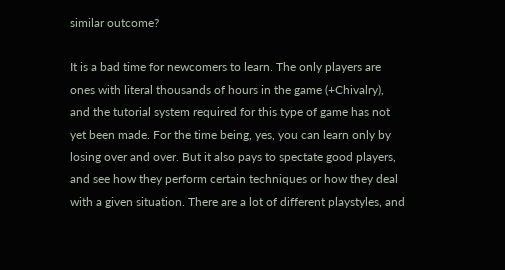similar outcome?

It is a bad time for newcomers to learn. The only players are ones with literal thousands of hours in the game (+Chivalry), and the tutorial system required for this type of game has not yet been made. For the time being, yes, you can learn only by losing over and over. But it also pays to spectate good players, and see how they perform certain techniques or how they deal with a given situation. There are a lot of different playstyles, and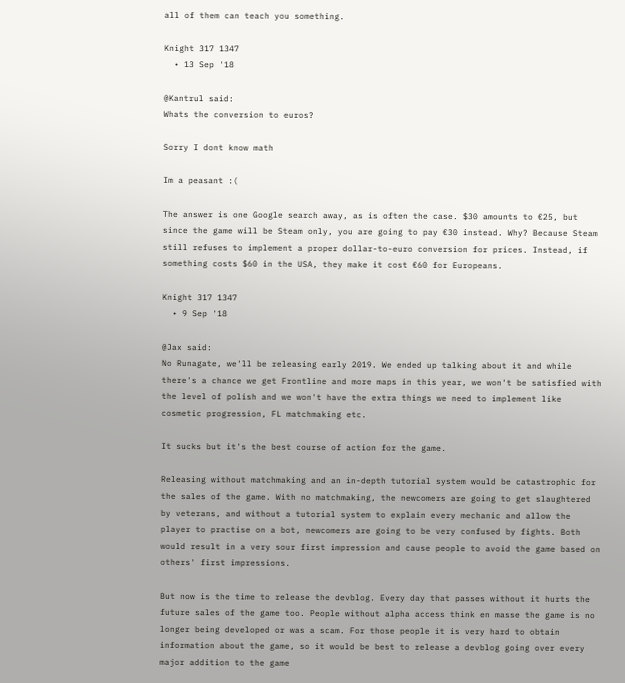all of them can teach you something.

Knight 317 1347
  • 13 Sep '18

@Kantrul said:
Whats the conversion to euros?

Sorry I dont know math

Im a peasant :(

The answer is one Google search away, as is often the case. $30 amounts to €25, but since the game will be Steam only, you are going to pay €30 instead. Why? Because Steam still refuses to implement a proper dollar-to-euro conversion for prices. Instead, if something costs $60 in the USA, they make it cost €60 for Europeans.

Knight 317 1347
  • 9 Sep '18

@Jax said:
No Runagate, we'll be releasing early 2019. We ended up talking about it and while there's a chance we get Frontline and more maps in this year, we won't be satisfied with the level of polish and we won't have the extra things we need to implement like cosmetic progression, FL matchmaking etc.

It sucks but it's the best course of action for the game.

Releasing without matchmaking and an in-depth tutorial system would be catastrophic for the sales of the game. With no matchmaking, the newcomers are going to get slaughtered by veterans, and without a tutorial system to explain every mechanic and allow the player to practise on a bot, newcomers are going to be very confused by fights. Both would result in a very sour first impression and cause people to avoid the game based on others' first impressions.

But now is the time to release the devblog. Every day that passes without it hurts the future sales of the game too. People without alpha access think en masse the game is no longer being developed or was a scam. For those people it is very hard to obtain information about the game, so it would be best to release a devblog going over every major addition to the game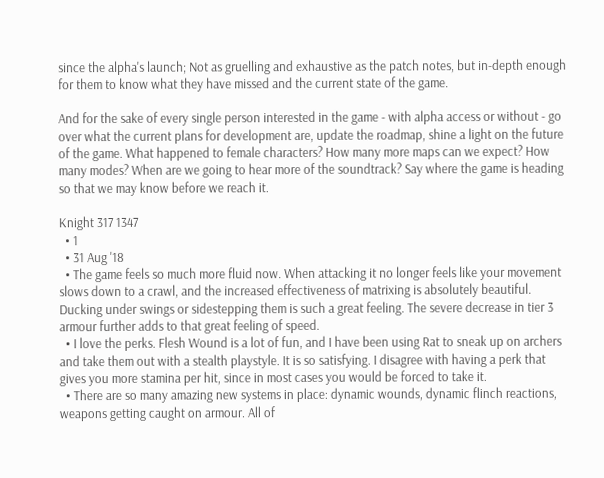since the alpha's launch; Not as gruelling and exhaustive as the patch notes, but in-depth enough for them to know what they have missed and the current state of the game.

And for the sake of every single person interested in the game - with alpha access or without - go over what the current plans for development are, update the roadmap, shine a light on the future of the game. What happened to female characters? How many more maps can we expect? How many modes? When are we going to hear more of the soundtrack? Say where the game is heading so that we may know before we reach it.

Knight 317 1347
  • 1
  • 31 Aug '18
  • The game feels so much more fluid now. When attacking it no longer feels like your movement slows down to a crawl, and the increased effectiveness of matrixing is absolutely beautiful. Ducking under swings or sidestepping them is such a great feeling. The severe decrease in tier 3 armour further adds to that great feeling of speed.
  • I love the perks. Flesh Wound is a lot of fun, and I have been using Rat to sneak up on archers and take them out with a stealth playstyle. It is so satisfying. I disagree with having a perk that gives you more stamina per hit, since in most cases you would be forced to take it.
  • There are so many amazing new systems in place: dynamic wounds, dynamic flinch reactions, weapons getting caught on armour. All of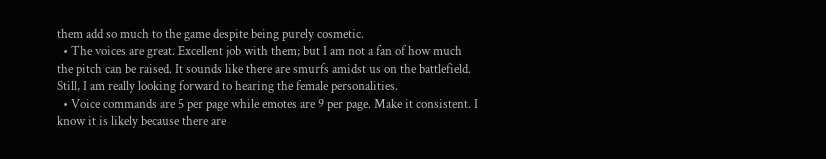them add so much to the game despite being purely cosmetic.
  • The voices are great. Excellent job with them; but I am not a fan of how much the pitch can be raised. It sounds like there are smurfs amidst us on the battlefield. Still, I am really looking forward to hearing the female personalities.
  • Voice commands are 5 per page while emotes are 9 per page. Make it consistent. I know it is likely because there are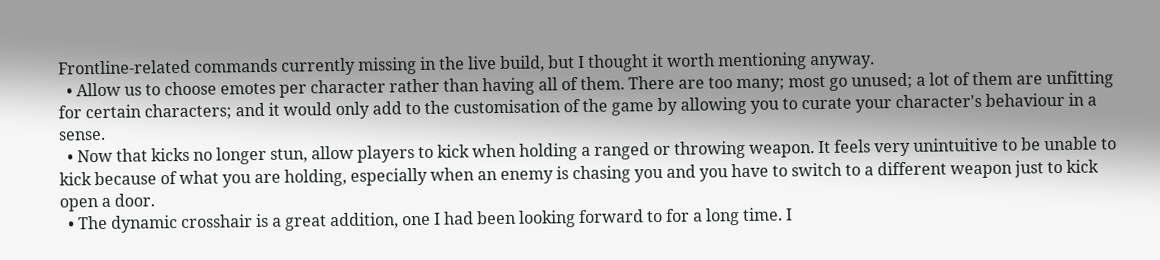Frontline-related commands currently missing in the live build, but I thought it worth mentioning anyway.
  • Allow us to choose emotes per character rather than having all of them. There are too many; most go unused; a lot of them are unfitting for certain characters; and it would only add to the customisation of the game by allowing you to curate your character's behaviour in a sense.
  • Now that kicks no longer stun, allow players to kick when holding a ranged or throwing weapon. It feels very unintuitive to be unable to kick because of what you are holding, especially when an enemy is chasing you and you have to switch to a different weapon just to kick open a door.
  • The dynamic crosshair is a great addition, one I had been looking forward to for a long time. I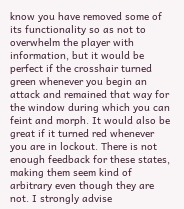know you have removed some of its functionality so as not to overwhelm the player with information, but it would be perfect if the crosshair turned green whenever you begin an attack and remained that way for the window during which you can feint and morph. It would also be great if it turned red whenever you are in lockout. There is not enough feedback for these states, making them seem kind of arbitrary even though they are not. I strongly advise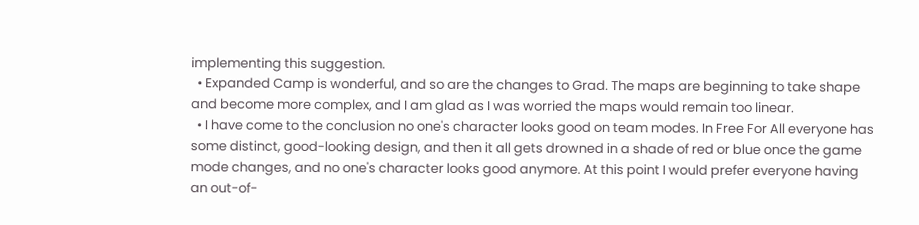implementing this suggestion.
  • Expanded Camp is wonderful, and so are the changes to Grad. The maps are beginning to take shape and become more complex, and I am glad as I was worried the maps would remain too linear.
  • I have come to the conclusion no one's character looks good on team modes. In Free For All everyone has some distinct, good-looking design, and then it all gets drowned in a shade of red or blue once the game mode changes, and no one's character looks good anymore. At this point I would prefer everyone having an out-of-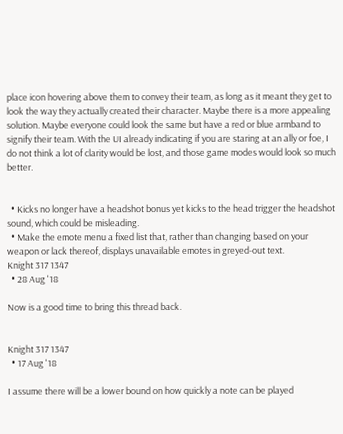place icon hovering above them to convey their team, as long as it meant they get to look the way they actually created their character. Maybe there is a more appealing solution. Maybe everyone could look the same but have a red or blue armband to signify their team. With the UI already indicating if you are staring at an ally or foe, I do not think a lot of clarity would be lost, and those game modes would look so much better.


  • Kicks no longer have a headshot bonus yet kicks to the head trigger the headshot sound, which could be misleading.
  • Make the emote menu a fixed list that, rather than changing based on your weapon or lack thereof, displays unavailable emotes in greyed-out text.
Knight 317 1347
  • 28 Aug '18

Now is a good time to bring this thread back.


Knight 317 1347
  • 17 Aug '18

I assume there will be a lower bound on how quickly a note can be played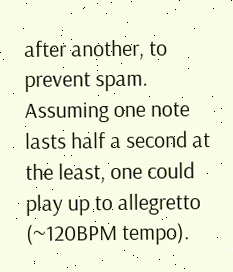after another, to prevent spam. Assuming one note lasts half a second at the least, one could play up to allegretto (~120BPM tempo).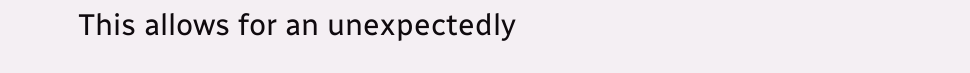This allows for an unexpectedly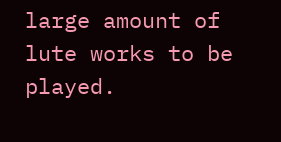large amount of lute works to be played.